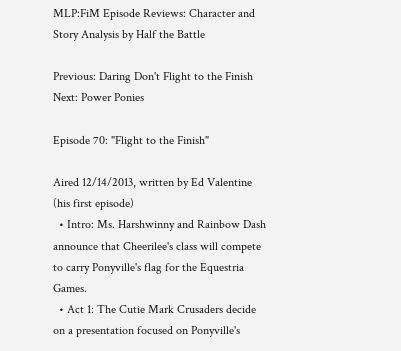MLP:FiM Episode Reviews: Character and Story Analysis by Half the Battle

Previous: Daring Don't Flight to the Finish Next: Power Ponies

Episode 70: "Flight to the Finish"

Aired 12/14/2013, written by Ed Valentine (his first episode)
  • Intro: Ms. Harshwinny and Rainbow Dash announce that Cheerilee's class will compete to carry Ponyville's flag for the Equestria Games.
  • Act 1: The Cutie Mark Crusaders decide on a presentation focused on Ponyville's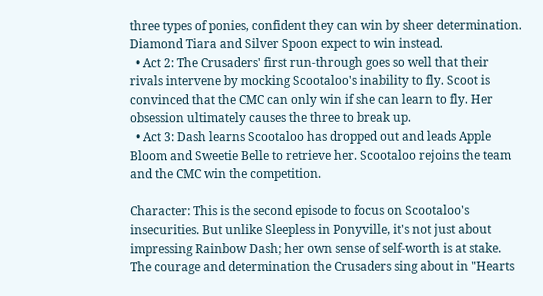three types of ponies, confident they can win by sheer determination. Diamond Tiara and Silver Spoon expect to win instead.
  • Act 2: The Crusaders' first run-through goes so well that their rivals intervene by mocking Scootaloo's inability to fly. Scoot is convinced that the CMC can only win if she can learn to fly. Her obsession ultimately causes the three to break up.
  • Act 3: Dash learns Scootaloo has dropped out and leads Apple Bloom and Sweetie Belle to retrieve her. Scootaloo rejoins the team and the CMC win the competition.

Character: This is the second episode to focus on Scootaloo's insecurities. But unlike Sleepless in Ponyville, it's not just about impressing Rainbow Dash; her own sense of self-worth is at stake. The courage and determination the Crusaders sing about in "Hearts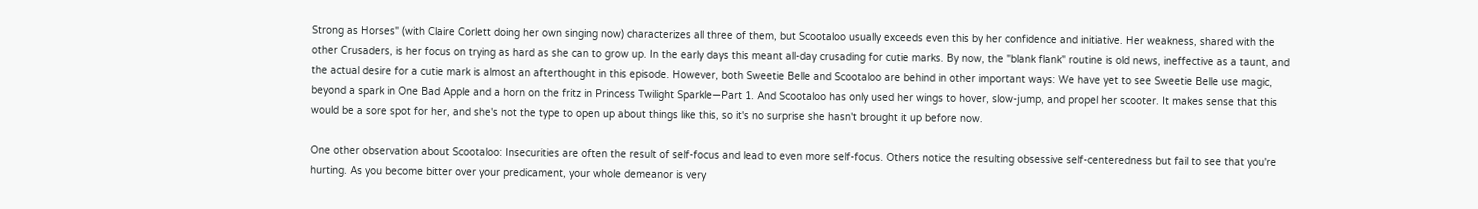Strong as Horses" (with Claire Corlett doing her own singing now) characterizes all three of them, but Scootaloo usually exceeds even this by her confidence and initiative. Her weakness, shared with the other Crusaders, is her focus on trying as hard as she can to grow up. In the early days this meant all-day crusading for cutie marks. By now, the "blank flank" routine is old news, ineffective as a taunt, and the actual desire for a cutie mark is almost an afterthought in this episode. However, both Sweetie Belle and Scootaloo are behind in other important ways: We have yet to see Sweetie Belle use magic, beyond a spark in One Bad Apple and a horn on the fritz in Princess Twilight Sparkle—Part 1. And Scootaloo has only used her wings to hover, slow-jump, and propel her scooter. It makes sense that this would be a sore spot for her, and she's not the type to open up about things like this, so it's no surprise she hasn't brought it up before now.

One other observation about Scootaloo: Insecurities are often the result of self-focus and lead to even more self-focus. Others notice the resulting obsessive self-centeredness but fail to see that you're hurting. As you become bitter over your predicament, your whole demeanor is very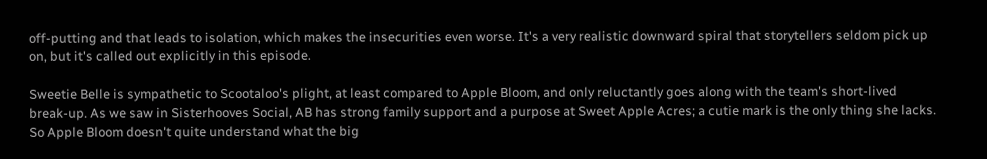off-putting and that leads to isolation, which makes the insecurities even worse. It's a very realistic downward spiral that storytellers seldom pick up on, but it's called out explicitly in this episode.

Sweetie Belle is sympathetic to Scootaloo's plight, at least compared to Apple Bloom, and only reluctantly goes along with the team's short-lived break-up. As we saw in Sisterhooves Social, AB has strong family support and a purpose at Sweet Apple Acres; a cutie mark is the only thing she lacks. So Apple Bloom doesn't quite understand what the big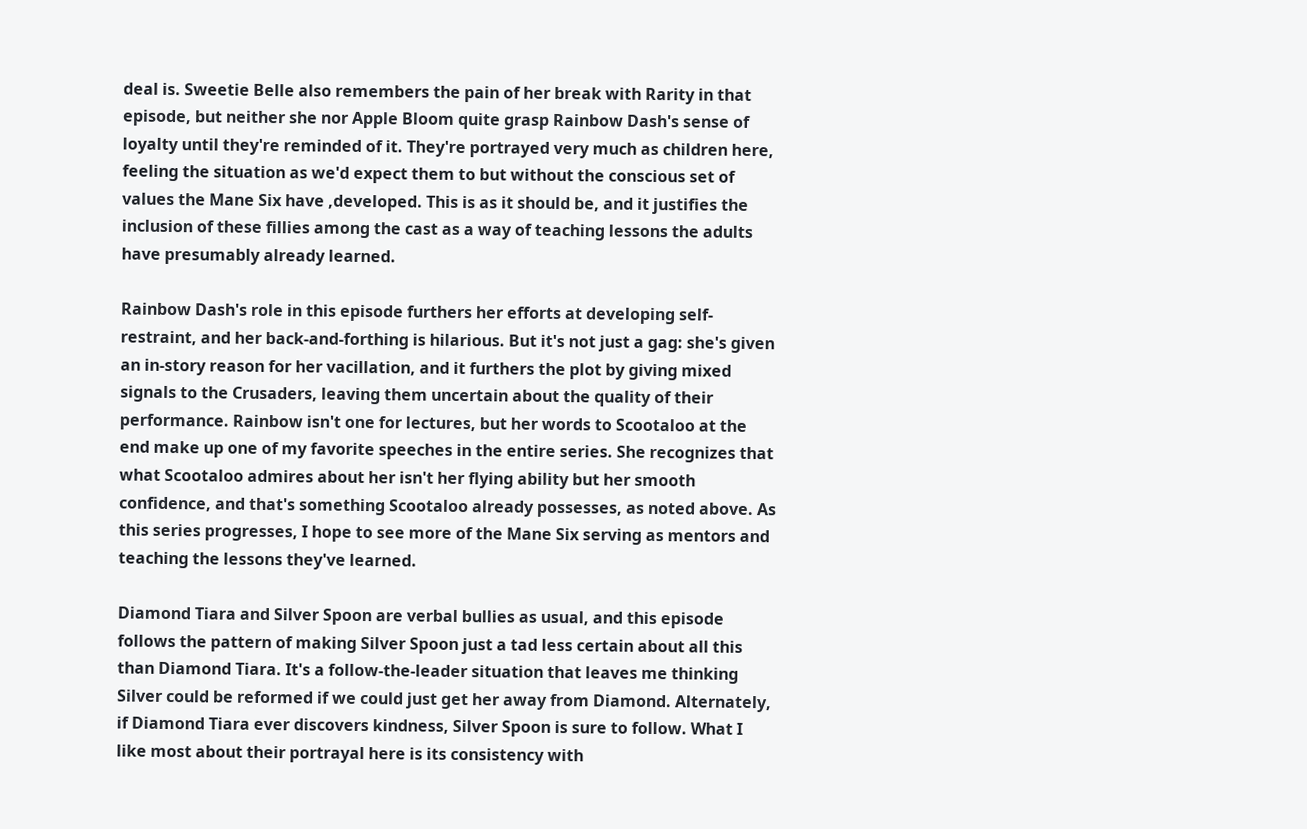deal is. Sweetie Belle also remembers the pain of her break with Rarity in that episode, but neither she nor Apple Bloom quite grasp Rainbow Dash's sense of loyalty until they're reminded of it. They're portrayed very much as children here, feeling the situation as we'd expect them to but without the conscious set of values the Mane Six have ,developed. This is as it should be, and it justifies the inclusion of these fillies among the cast as a way of teaching lessons the adults have presumably already learned.

Rainbow Dash's role in this episode furthers her efforts at developing self-restraint, and her back-and-forthing is hilarious. But it's not just a gag: she's given an in-story reason for her vacillation, and it furthers the plot by giving mixed signals to the Crusaders, leaving them uncertain about the quality of their performance. Rainbow isn't one for lectures, but her words to Scootaloo at the end make up one of my favorite speeches in the entire series. She recognizes that what Scootaloo admires about her isn't her flying ability but her smooth confidence, and that's something Scootaloo already possesses, as noted above. As this series progresses, I hope to see more of the Mane Six serving as mentors and teaching the lessons they've learned.

Diamond Tiara and Silver Spoon are verbal bullies as usual, and this episode follows the pattern of making Silver Spoon just a tad less certain about all this than Diamond Tiara. It's a follow-the-leader situation that leaves me thinking Silver could be reformed if we could just get her away from Diamond. Alternately, if Diamond Tiara ever discovers kindness, Silver Spoon is sure to follow. What I like most about their portrayal here is its consistency with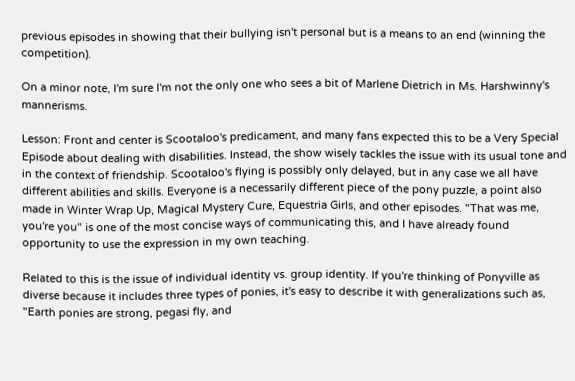previous episodes in showing that their bullying isn't personal but is a means to an end (winning the competition).

On a minor note, I'm sure I'm not the only one who sees a bit of Marlene Dietrich in Ms. Harshwinny's mannerisms.

Lesson: Front and center is Scootaloo's predicament, and many fans expected this to be a Very Special Episode about dealing with disabilities. Instead, the show wisely tackles the issue with its usual tone and in the context of friendship. Scootaloo's flying is possibly only delayed, but in any case we all have different abilities and skills. Everyone is a necessarily different piece of the pony puzzle, a point also made in Winter Wrap Up, Magical Mystery Cure, Equestria Girls, and other episodes. "That was me, you're you" is one of the most concise ways of communicating this, and I have already found opportunity to use the expression in my own teaching.

Related to this is the issue of individual identity vs. group identity. If you're thinking of Ponyville as diverse because it includes three types of ponies, it's easy to describe it with generalizations such as, "Earth ponies are strong, pegasi fly, and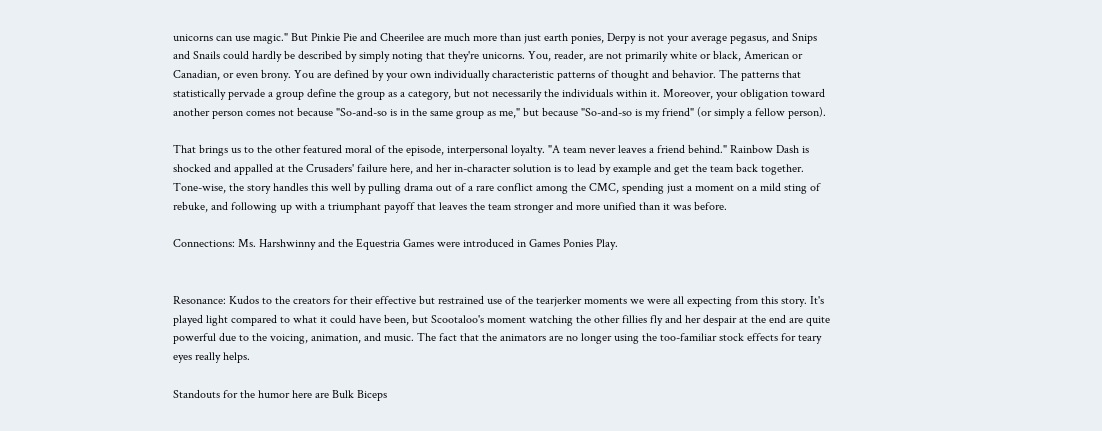unicorns can use magic." But Pinkie Pie and Cheerilee are much more than just earth ponies, Derpy is not your average pegasus, and Snips and Snails could hardly be described by simply noting that they're unicorns. You, reader, are not primarily white or black, American or Canadian, or even brony. You are defined by your own individually characteristic patterns of thought and behavior. The patterns that statistically pervade a group define the group as a category, but not necessarily the individuals within it. Moreover, your obligation toward another person comes not because "So-and-so is in the same group as me," but because "So-and-so is my friend" (or simply a fellow person).

That brings us to the other featured moral of the episode, interpersonal loyalty. "A team never leaves a friend behind." Rainbow Dash is shocked and appalled at the Crusaders' failure here, and her in-character solution is to lead by example and get the team back together. Tone-wise, the story handles this well by pulling drama out of a rare conflict among the CMC, spending just a moment on a mild sting of rebuke, and following up with a triumphant payoff that leaves the team stronger and more unified than it was before.

Connections: Ms. Harshwinny and the Equestria Games were introduced in Games Ponies Play.


Resonance: Kudos to the creators for their effective but restrained use of the tearjerker moments we were all expecting from this story. It's played light compared to what it could have been, but Scootaloo's moment watching the other fillies fly and her despair at the end are quite powerful due to the voicing, animation, and music. The fact that the animators are no longer using the too-familiar stock effects for teary eyes really helps.

Standouts for the humor here are Bulk Biceps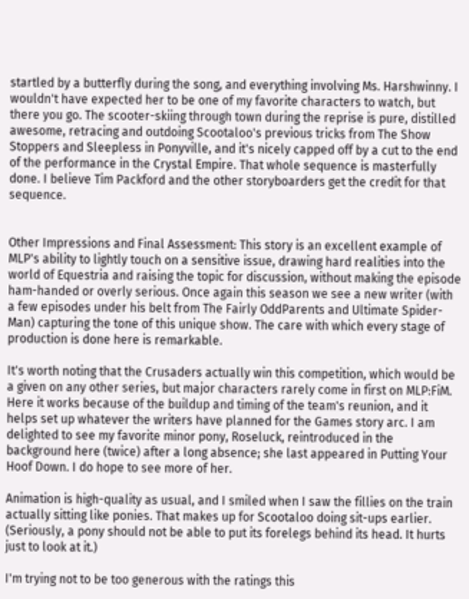startled by a butterfly during the song, and everything involving Ms. Harshwinny. I wouldn't have expected her to be one of my favorite characters to watch, but there you go. The scooter-skiing through town during the reprise is pure, distilled awesome, retracing and outdoing Scootaloo's previous tricks from The Show Stoppers and Sleepless in Ponyville, and it's nicely capped off by a cut to the end of the performance in the Crystal Empire. That whole sequence is masterfully done. I believe Tim Packford and the other storyboarders get the credit for that sequence.


Other Impressions and Final Assessment: This story is an excellent example of MLP's ability to lightly touch on a sensitive issue, drawing hard realities into the world of Equestria and raising the topic for discussion, without making the episode ham-handed or overly serious. Once again this season we see a new writer (with a few episodes under his belt from The Fairly OddParents and Ultimate Spider-Man) capturing the tone of this unique show. The care with which every stage of production is done here is remarkable.

It's worth noting that the Crusaders actually win this competition, which would be a given on any other series, but major characters rarely come in first on MLP:FiM. Here it works because of the buildup and timing of the team's reunion, and it helps set up whatever the writers have planned for the Games story arc. I am delighted to see my favorite minor pony, Roseluck, reintroduced in the background here (twice) after a long absence; she last appeared in Putting Your Hoof Down. I do hope to see more of her.

Animation is high-quality as usual, and I smiled when I saw the fillies on the train actually sitting like ponies. That makes up for Scootaloo doing sit-ups earlier. (Seriously, a pony should not be able to put its forelegs behind its head. It hurts just to look at it.)

I'm trying not to be too generous with the ratings this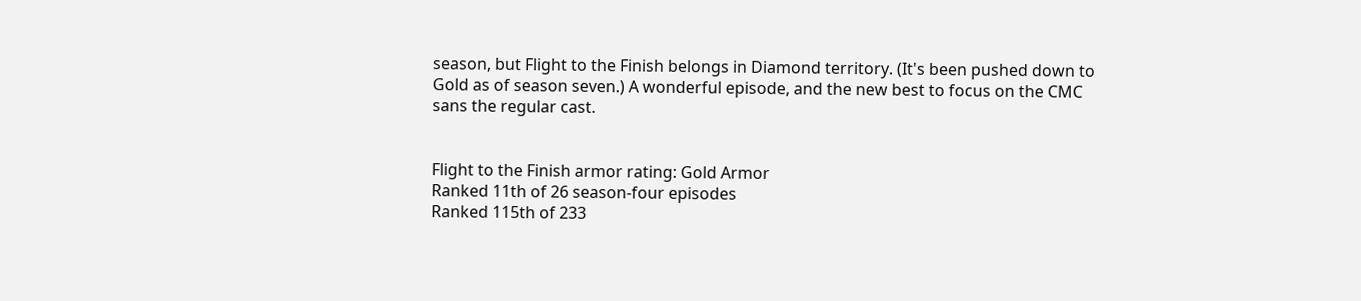season, but Flight to the Finish belongs in Diamond territory. (It's been pushed down to Gold as of season seven.) A wonderful episode, and the new best to focus on the CMC sans the regular cast.


Flight to the Finish armor rating: Gold Armor
Ranked 11th of 26 season-four episodes
Ranked 115th of 233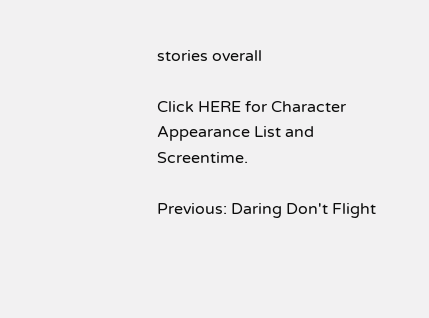stories overall

Click HERE for Character Appearance List and Screentime.

Previous: Daring Don't Flight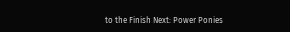to the Finish Next: Power Ponies